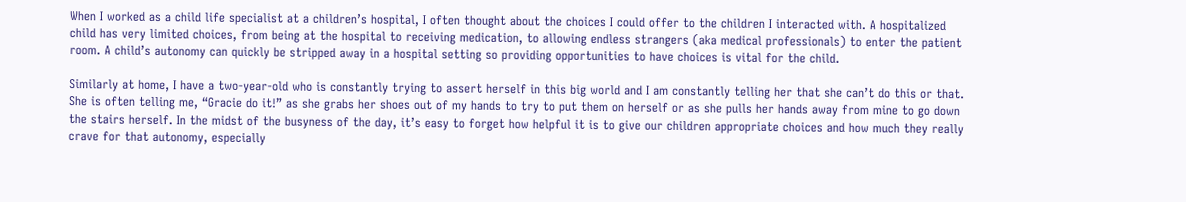When I worked as a child life specialist at a children’s hospital, I often thought about the choices I could offer to the children I interacted with. A hospitalized child has very limited choices, from being at the hospital to receiving medication, to allowing endless strangers (aka medical professionals) to enter the patient room. A child’s autonomy can quickly be stripped away in a hospital setting so providing opportunities to have choices is vital for the child.

Similarly at home, I have a two-year-old who is constantly trying to assert herself in this big world and I am constantly telling her that she can’t do this or that. She is often telling me, “Gracie do it!” as she grabs her shoes out of my hands to try to put them on herself or as she pulls her hands away from mine to go down the stairs herself. In the midst of the busyness of the day, it’s easy to forget how helpful it is to give our children appropriate choices and how much they really crave for that autonomy, especially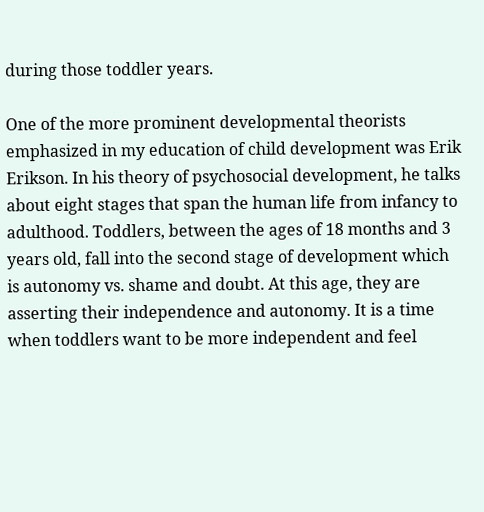during those toddler years.

One of the more prominent developmental theorists emphasized in my education of child development was Erik Erikson. In his theory of psychosocial development, he talks about eight stages that span the human life from infancy to adulthood. Toddlers, between the ages of 18 months and 3 years old, fall into the second stage of development which is autonomy vs. shame and doubt. At this age, they are asserting their independence and autonomy. It is a time when toddlers want to be more independent and feel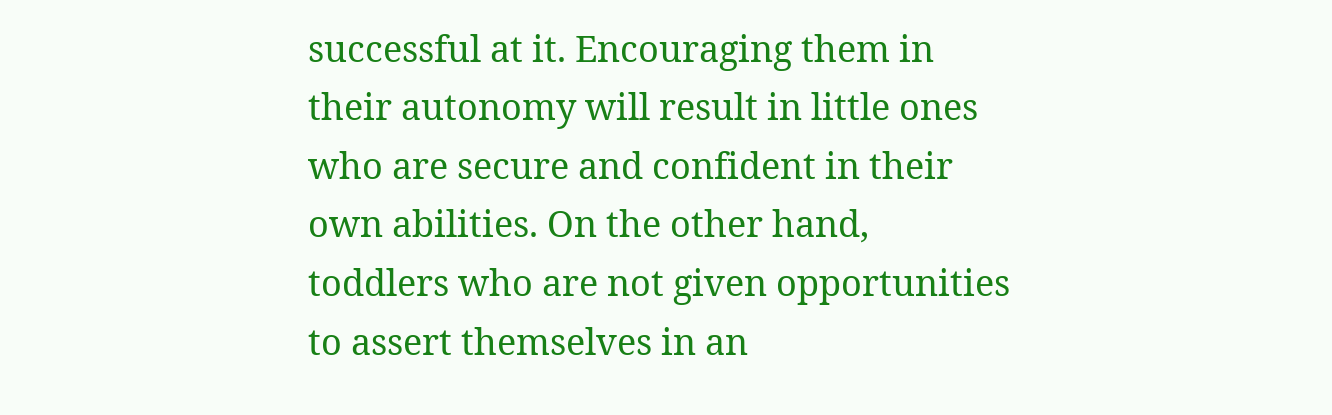successful at it. Encouraging them in their autonomy will result in little ones who are secure and confident in their own abilities. On the other hand, toddlers who are not given opportunities to assert themselves in an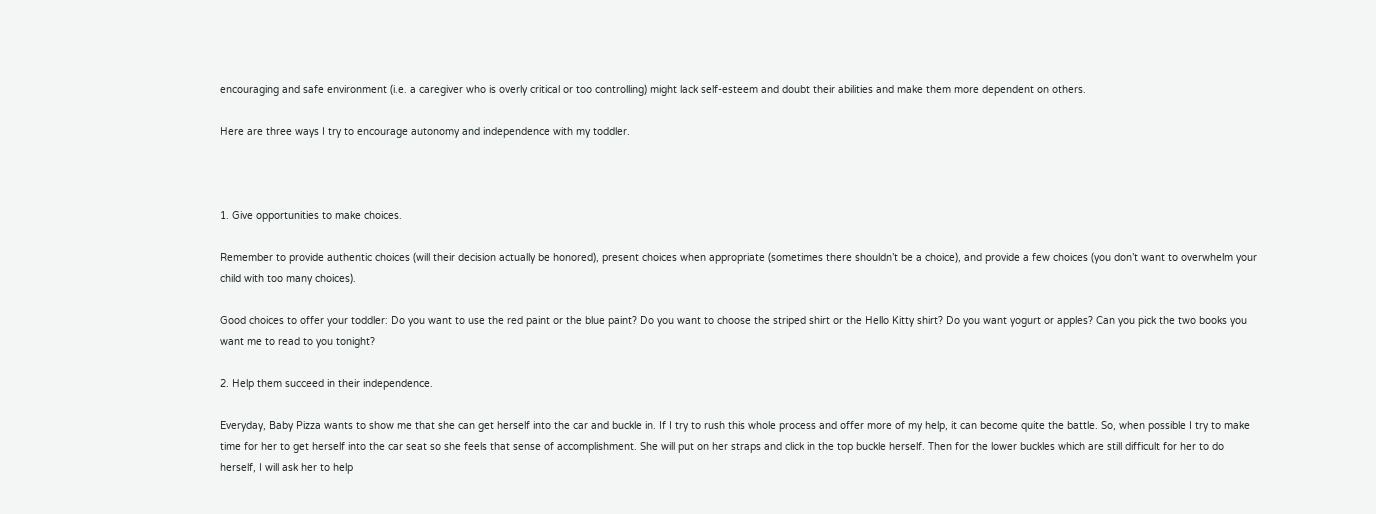encouraging and safe environment (i.e. a caregiver who is overly critical or too controlling) might lack self-esteem and doubt their abilities and make them more dependent on others.

Here are three ways I try to encourage autonomy and independence with my toddler.



1. Give opportunities to make choices.

Remember to provide authentic choices (will their decision actually be honored), present choices when appropriate (sometimes there shouldn’t be a choice), and provide a few choices (you don’t want to overwhelm your child with too many choices).

Good choices to offer your toddler: Do you want to use the red paint or the blue paint? Do you want to choose the striped shirt or the Hello Kitty shirt? Do you want yogurt or apples? Can you pick the two books you want me to read to you tonight?

2. Help them succeed in their independence.

Everyday, Baby Pizza wants to show me that she can get herself into the car and buckle in. If I try to rush this whole process and offer more of my help, it can become quite the battle. So, when possible I try to make time for her to get herself into the car seat so she feels that sense of accomplishment. She will put on her straps and click in the top buckle herself. Then for the lower buckles which are still difficult for her to do herself, I will ask her to help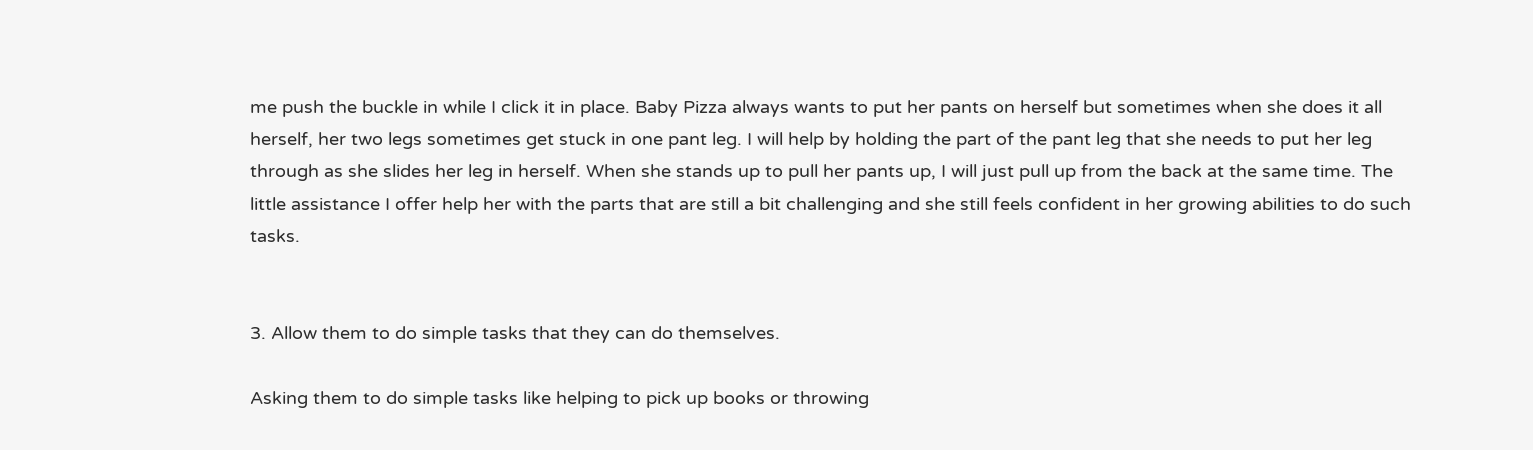me push the buckle in while I click it in place. Baby Pizza always wants to put her pants on herself but sometimes when she does it all herself, her two legs sometimes get stuck in one pant leg. I will help by holding the part of the pant leg that she needs to put her leg through as she slides her leg in herself. When she stands up to pull her pants up, I will just pull up from the back at the same time. The little assistance I offer help her with the parts that are still a bit challenging and she still feels confident in her growing abilities to do such tasks.


3. Allow them to do simple tasks that they can do themselves.

Asking them to do simple tasks like helping to pick up books or throwing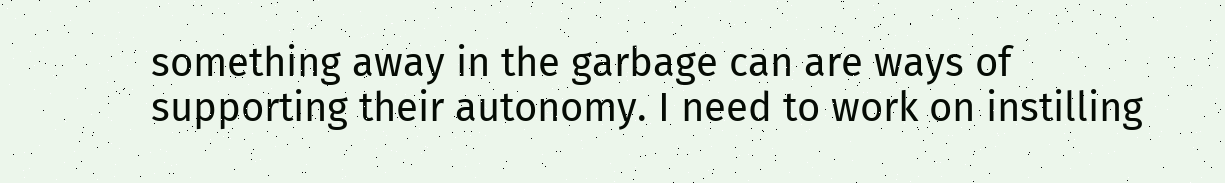something away in the garbage can are ways of supporting their autonomy. I need to work on instilling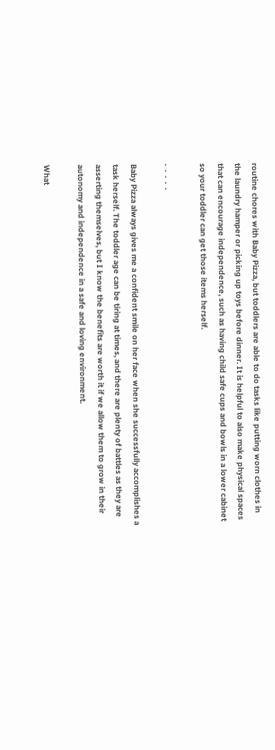routine chores with Baby Pizza, but toddlers are able to do tasks like putting worn clothes in the laundry hamper or picking up toys before dinner. It is helpful to also make physical spaces that can encourage independence, such as having child safe cups and bowls in a lower cabinet so your toddler can get those items herself.

.  .  .  .  .

Baby Pizza always gives me a confident smile on her face when she successfully accomplishes a task herself. The toddler age can be tiring at times, and there are plenty of battles as they are asserting themselves, but I know the benefits are worth it if we allow them to grow in their autonomy and independence in a safe and loving environment.

What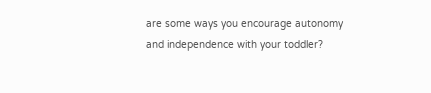are some ways you encourage autonomy and independence with your toddler?